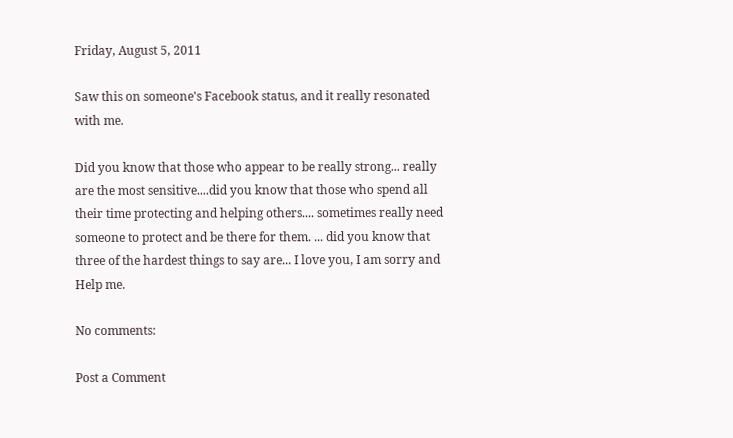Friday, August 5, 2011

Saw this on someone's Facebook status, and it really resonated with me.

Did you know that those who appear to be really strong... really are the most sensitive....did you know that those who spend all their time protecting and helping others.... sometimes really need someone to protect and be there for them. ... did you know that three of the hardest things to say are... I love you, I am sorry and Help me.

No comments:

Post a Comment